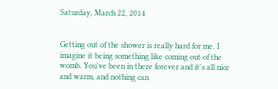Saturday, March 22, 2014


Getting out of the shower is really hard for me. I imagine it being something like coming out of the womb. You've been in there forever and it's all nice and warm, and nothing can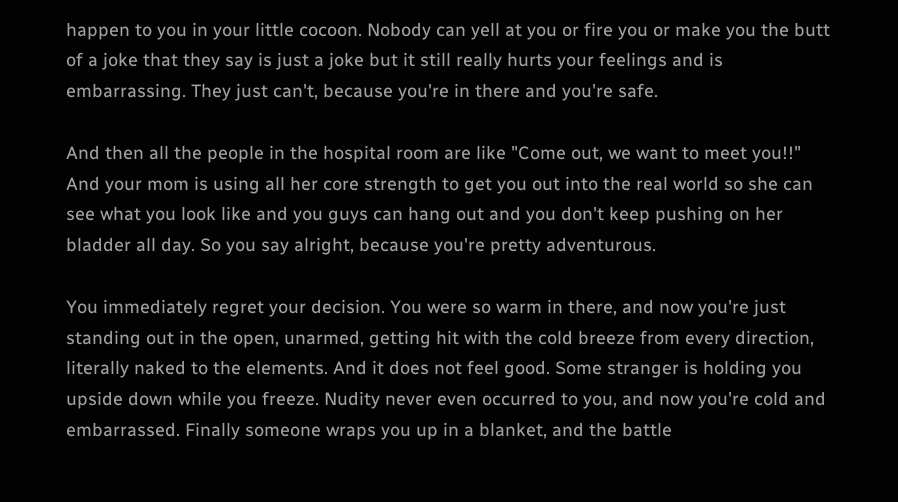happen to you in your little cocoon. Nobody can yell at you or fire you or make you the butt of a joke that they say is just a joke but it still really hurts your feelings and is embarrassing. They just can't, because you're in there and you're safe.

And then all the people in the hospital room are like "Come out, we want to meet you!!" And your mom is using all her core strength to get you out into the real world so she can see what you look like and you guys can hang out and you don't keep pushing on her bladder all day. So you say alright, because you're pretty adventurous.

You immediately regret your decision. You were so warm in there, and now you're just standing out in the open, unarmed, getting hit with the cold breeze from every direction, literally naked to the elements. And it does not feel good. Some stranger is holding you upside down while you freeze. Nudity never even occurred to you, and now you're cold and embarrassed. Finally someone wraps you up in a blanket, and the battle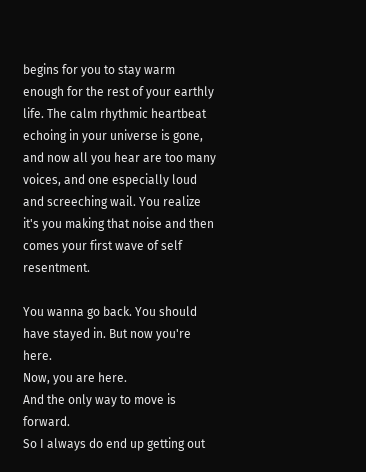begins for you to stay warm enough for the rest of your earthly life. The calm rhythmic heartbeat echoing in your universe is gone, and now all you hear are too many voices, and one especially loud and screeching wail. You realize it's you making that noise and then comes your first wave of self resentment.

You wanna go back. You should have stayed in. But now you're here.
Now, you are here.
And the only way to move is forward.
So I always do end up getting out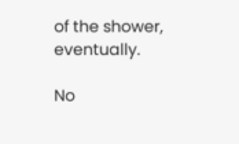of the shower, eventually.

No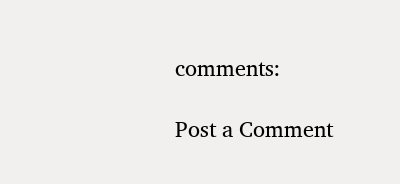comments:

Post a Comment